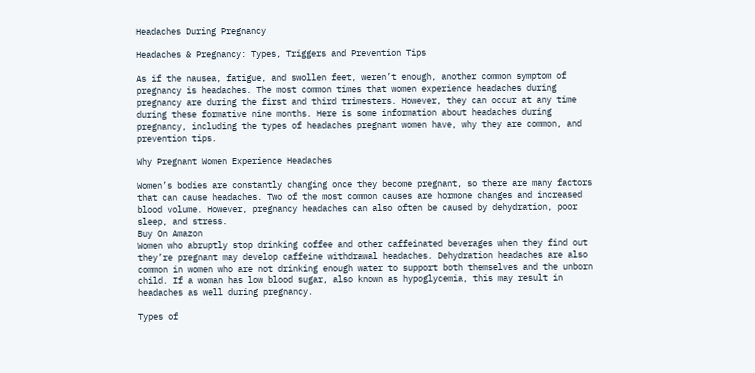Headaches During Pregnancy

Headaches & Pregnancy: Types, Triggers and Prevention Tips

As if the nausea, fatigue, and swollen feet, weren’t enough, another common symptom of pregnancy is headaches. The most common times that women experience headaches during pregnancy are during the first and third trimesters. However, they can occur at any time during these formative nine months. Here is some information about headaches during pregnancy, including the types of headaches pregnant women have, why they are common, and prevention tips.

Why Pregnant Women Experience Headaches

Women’s bodies are constantly changing once they become pregnant, so there are many factors that can cause headaches. Two of the most common causes are hormone changes and increased blood volume. However, pregnancy headaches can also often be caused by dehydration, poor sleep, and stress.
Buy On Amazon
Women who abruptly stop drinking coffee and other caffeinated beverages when they find out they’re pregnant may develop caffeine withdrawal headaches. Dehydration headaches are also common in women who are not drinking enough water to support both themselves and the unborn child. If a woman has low blood sugar, also known as hypoglycemia, this may result in headaches as well during pregnancy.

Types of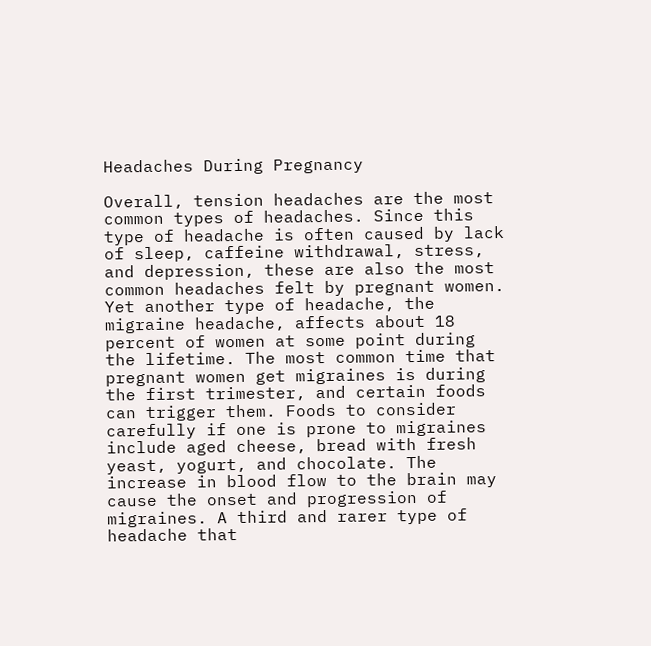Headaches During Pregnancy

Overall, tension headaches are the most common types of headaches. Since this type of headache is often caused by lack of sleep, caffeine withdrawal, stress, and depression, these are also the most common headaches felt by pregnant women. Yet another type of headache, the migraine headache, affects about 18 percent of women at some point during the lifetime. The most common time that pregnant women get migraines is during the first trimester, and certain foods can trigger them. Foods to consider carefully if one is prone to migraines include aged cheese, bread with fresh yeast, yogurt, and chocolate. The increase in blood flow to the brain may cause the onset and progression of migraines. A third and rarer type of headache that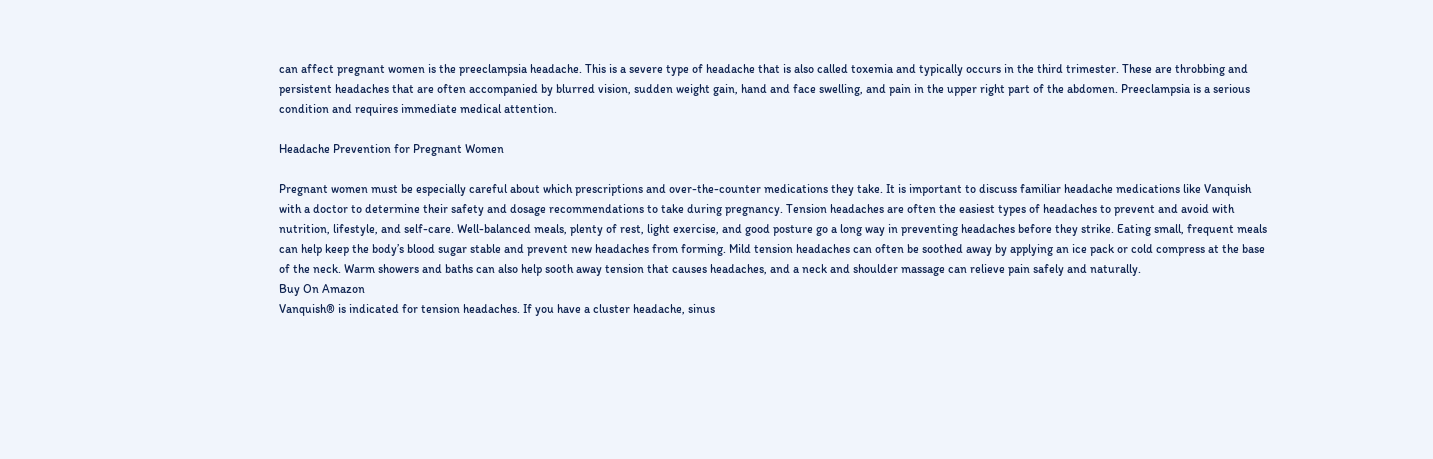can affect pregnant women is the preeclampsia headache. This is a severe type of headache that is also called toxemia and typically occurs in the third trimester. These are throbbing and persistent headaches that are often accompanied by blurred vision, sudden weight gain, hand and face swelling, and pain in the upper right part of the abdomen. Preeclampsia is a serious condition and requires immediate medical attention.

Headache Prevention for Pregnant Women

Pregnant women must be especially careful about which prescriptions and over-the-counter medications they take. It is important to discuss familiar headache medications like Vanquish with a doctor to determine their safety and dosage recommendations to take during pregnancy. Tension headaches are often the easiest types of headaches to prevent and avoid with nutrition, lifestyle, and self-care. Well-balanced meals, plenty of rest, light exercise, and good posture go a long way in preventing headaches before they strike. Eating small, frequent meals can help keep the body’s blood sugar stable and prevent new headaches from forming. Mild tension headaches can often be soothed away by applying an ice pack or cold compress at the base of the neck. Warm showers and baths can also help sooth away tension that causes headaches, and a neck and shoulder massage can relieve pain safely and naturally.
Buy On Amazon
Vanquish® is indicated for tension headaches. If you have a cluster headache, sinus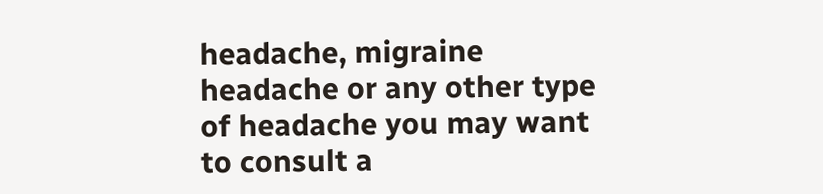headache, migraine headache or any other type of headache you may want to consult a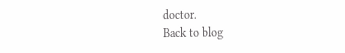doctor.
Back to blog